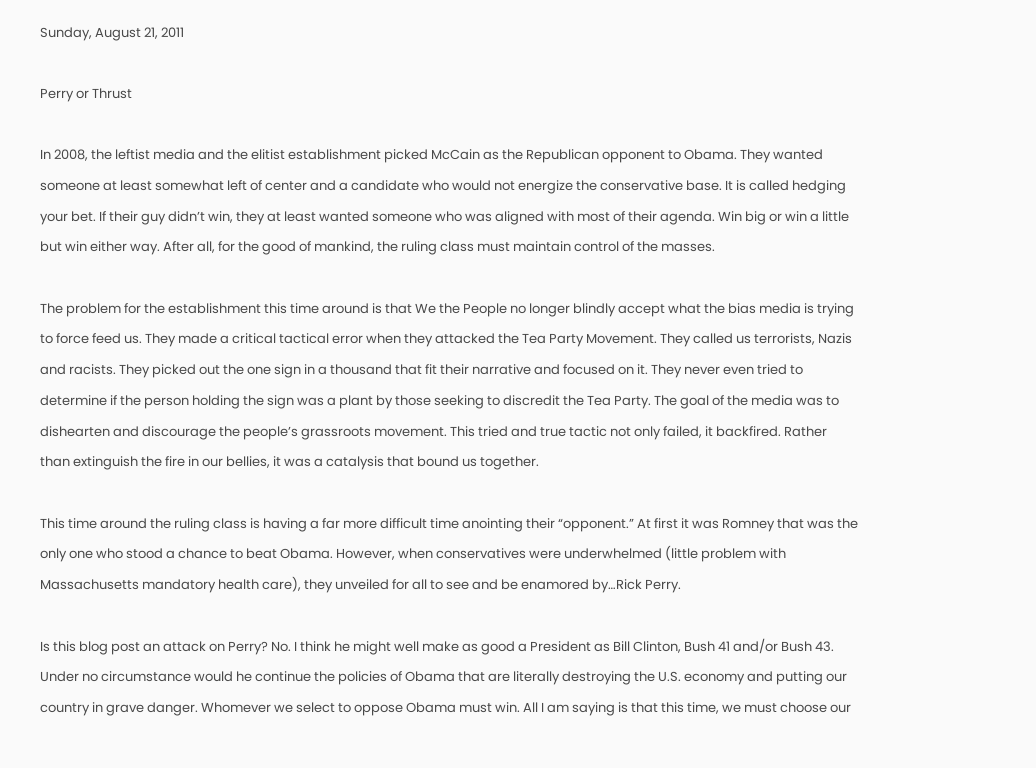Sunday, August 21, 2011

Perry or Thrust

In 2008, the leftist media and the elitist establishment picked McCain as the Republican opponent to Obama. They wanted someone at least somewhat left of center and a candidate who would not energize the conservative base. It is called hedging your bet. If their guy didn’t win, they at least wanted someone who was aligned with most of their agenda. Win big or win a little but win either way. After all, for the good of mankind, the ruling class must maintain control of the masses.

The problem for the establishment this time around is that We the People no longer blindly accept what the bias media is trying to force feed us. They made a critical tactical error when they attacked the Tea Party Movement. They called us terrorists, Nazis and racists. They picked out the one sign in a thousand that fit their narrative and focused on it. They never even tried to determine if the person holding the sign was a plant by those seeking to discredit the Tea Party. The goal of the media was to dishearten and discourage the people’s grassroots movement. This tried and true tactic not only failed, it backfired. Rather than extinguish the fire in our bellies, it was a catalysis that bound us together.

This time around the ruling class is having a far more difficult time anointing their “opponent.” At first it was Romney that was the only one who stood a chance to beat Obama. However, when conservatives were underwhelmed (little problem with Massachusetts mandatory health care), they unveiled for all to see and be enamored by…Rick Perry.

Is this blog post an attack on Perry? No. I think he might well make as good a President as Bill Clinton, Bush 41 and/or Bush 43. Under no circumstance would he continue the policies of Obama that are literally destroying the U.S. economy and putting our country in grave danger. Whomever we select to oppose Obama must win. All I am saying is that this time, we must choose our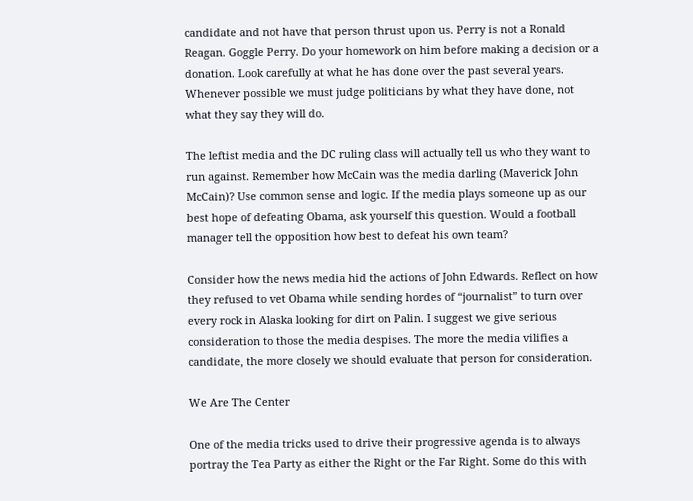candidate and not have that person thrust upon us. Perry is not a Ronald Reagan. Goggle Perry. Do your homework on him before making a decision or a donation. Look carefully at what he has done over the past several years. Whenever possible we must judge politicians by what they have done, not what they say they will do.

The leftist media and the DC ruling class will actually tell us who they want to run against. Remember how McCain was the media darling (Maverick John McCain)? Use common sense and logic. If the media plays someone up as our best hope of defeating Obama, ask yourself this question. Would a football manager tell the opposition how best to defeat his own team?

Consider how the news media hid the actions of John Edwards. Reflect on how they refused to vet Obama while sending hordes of “journalist” to turn over every rock in Alaska looking for dirt on Palin. I suggest we give serious consideration to those the media despises. The more the media vilifies a candidate, the more closely we should evaluate that person for consideration.

We Are The Center

One of the media tricks used to drive their progressive agenda is to always portray the Tea Party as either the Right or the Far Right. Some do this with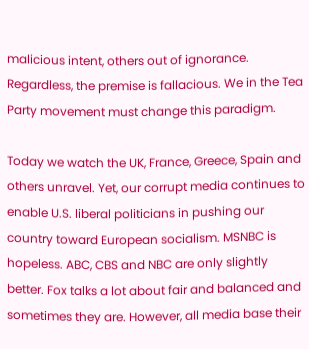malicious intent, others out of ignorance. Regardless, the premise is fallacious. We in the Tea Party movement must change this paradigm.

Today we watch the UK, France, Greece, Spain and others unravel. Yet, our corrupt media continues to enable U.S. liberal politicians in pushing our country toward European socialism. MSNBC is hopeless. ABC, CBS and NBC are only slightly better. Fox talks a lot about fair and balanced and sometimes they are. However, all media base their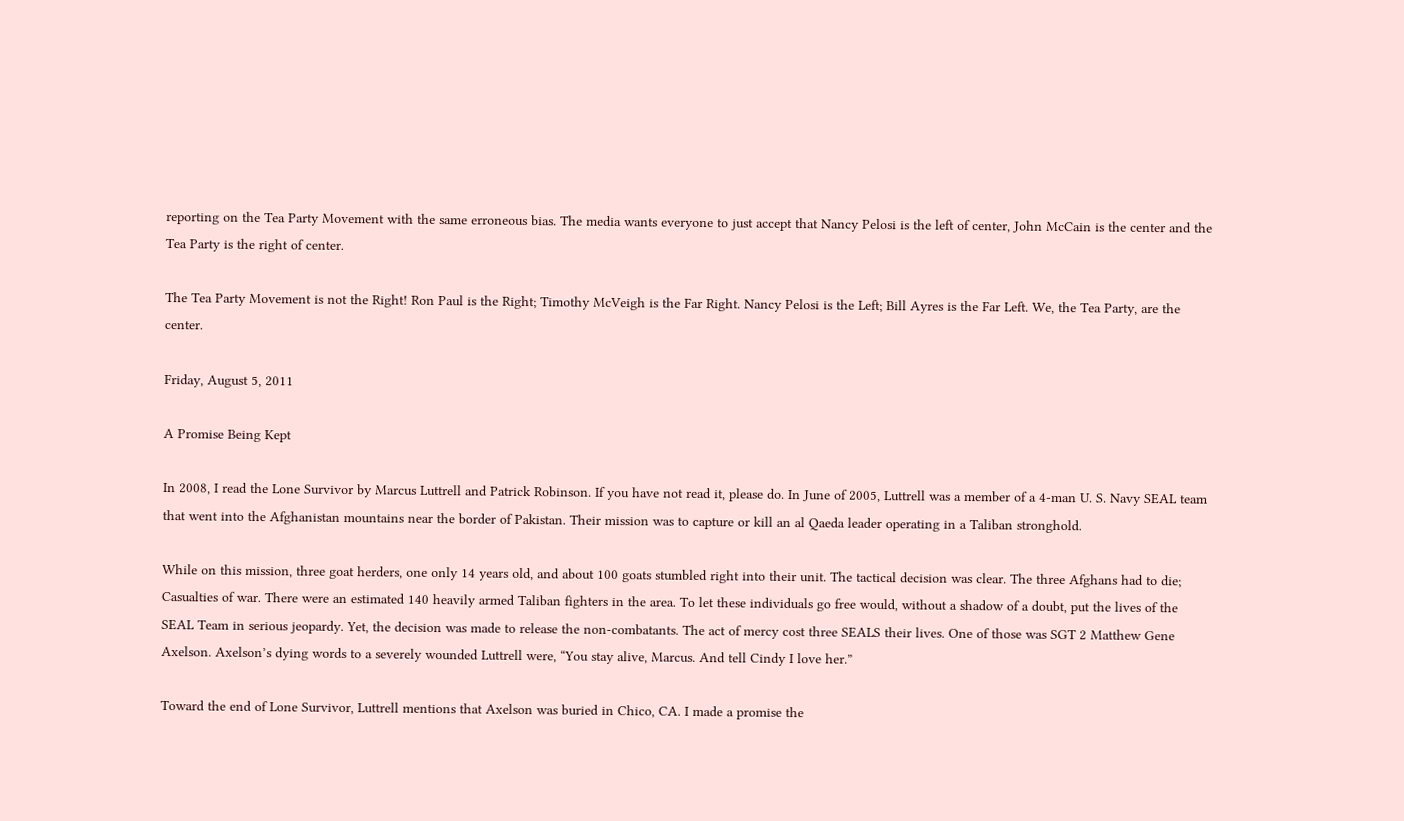reporting on the Tea Party Movement with the same erroneous bias. The media wants everyone to just accept that Nancy Pelosi is the left of center, John McCain is the center and the Tea Party is the right of center.

The Tea Party Movement is not the Right! Ron Paul is the Right; Timothy McVeigh is the Far Right. Nancy Pelosi is the Left; Bill Ayres is the Far Left. We, the Tea Party, are the center.

Friday, August 5, 2011

A Promise Being Kept

In 2008, I read the Lone Survivor by Marcus Luttrell and Patrick Robinson. If you have not read it, please do. In June of 2005, Luttrell was a member of a 4-man U. S. Navy SEAL team that went into the Afghanistan mountains near the border of Pakistan. Their mission was to capture or kill an al Qaeda leader operating in a Taliban stronghold.

While on this mission, three goat herders, one only 14 years old, and about 100 goats stumbled right into their unit. The tactical decision was clear. The three Afghans had to die; Casualties of war. There were an estimated 140 heavily armed Taliban fighters in the area. To let these individuals go free would, without a shadow of a doubt, put the lives of the SEAL Team in serious jeopardy. Yet, the decision was made to release the non-combatants. The act of mercy cost three SEALS their lives. One of those was SGT 2 Matthew Gene Axelson. Axelson’s dying words to a severely wounded Luttrell were, “You stay alive, Marcus. And tell Cindy I love her.”

Toward the end of Lone Survivor, Luttrell mentions that Axelson was buried in Chico, CA. I made a promise the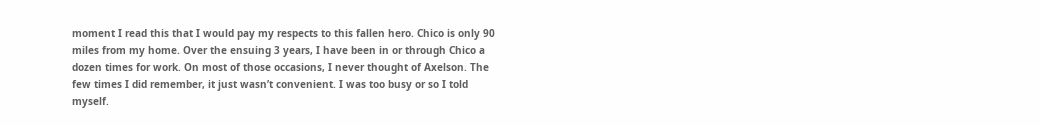moment I read this that I would pay my respects to this fallen hero. Chico is only 90 miles from my home. Over the ensuing 3 years, I have been in or through Chico a dozen times for work. On most of those occasions, I never thought of Axelson. The few times I did remember, it just wasn’t convenient. I was too busy or so I told myself.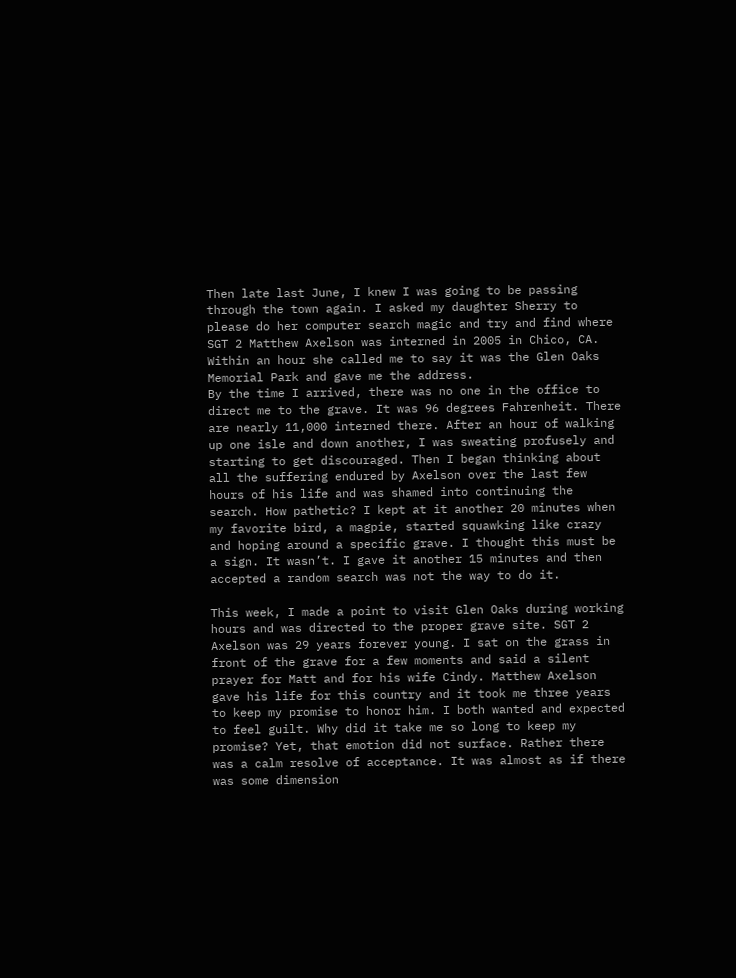Then late last June, I knew I was going to be passing through the town again. I asked my daughter Sherry to please do her computer search magic and try and find where SGT 2 Matthew Axelson was interned in 2005 in Chico, CA. Within an hour she called me to say it was the Glen Oaks Memorial Park and gave me the address.
By the time I arrived, there was no one in the office to direct me to the grave. It was 96 degrees Fahrenheit. There are nearly 11,000 interned there. After an hour of walking up one isle and down another, I was sweating profusely and starting to get discouraged. Then I began thinking about all the suffering endured by Axelson over the last few hours of his life and was shamed into continuing the search. How pathetic? I kept at it another 20 minutes when my favorite bird, a magpie, started squawking like crazy and hoping around a specific grave. I thought this must be a sign. It wasn’t. I gave it another 15 minutes and then accepted a random search was not the way to do it.

This week, I made a point to visit Glen Oaks during working hours and was directed to the proper grave site. SGT 2 Axelson was 29 years forever young. I sat on the grass in front of the grave for a few moments and said a silent prayer for Matt and for his wife Cindy. Matthew Axelson gave his life for this country and it took me three years to keep my promise to honor him. I both wanted and expected to feel guilt. Why did it take me so long to keep my promise? Yet, that emotion did not surface. Rather there was a calm resolve of acceptance. It was almost as if there was some dimension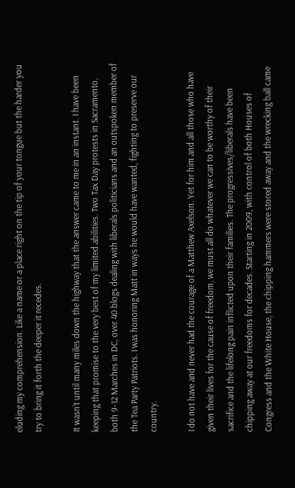eluding my comprehension. Like a name or a place right on the tip of your tongue but the harder you try to bring it forth the deeper it recedes.

It wasn’t until many miles down the highway that the answer came to me in an instant. I have been keeping that promise to the very best of my limited abilities. Two Tax Day protests in Sacramento, both 9-12 Marches in DC, over 40 blogs dealing with liberals politicians and an outspoken member of the Tea Party Patriots. I was honoring Matt in ways he would have wanted, fighting to preserve our country.

I do not have and never had the courage of a Matthew Axelson. Yet for him and all those who have given their lives for the cause of freedom, we must all do whatever we can to be worthy of their sacrifice and the lifelong pain inflicted upon their families. The progressives/liberals have been chipping away at our freedoms for decades. Starting in 2009, with control of both Houses of Congress and the White House, the chipping hammers were stored away and the wrecking ball came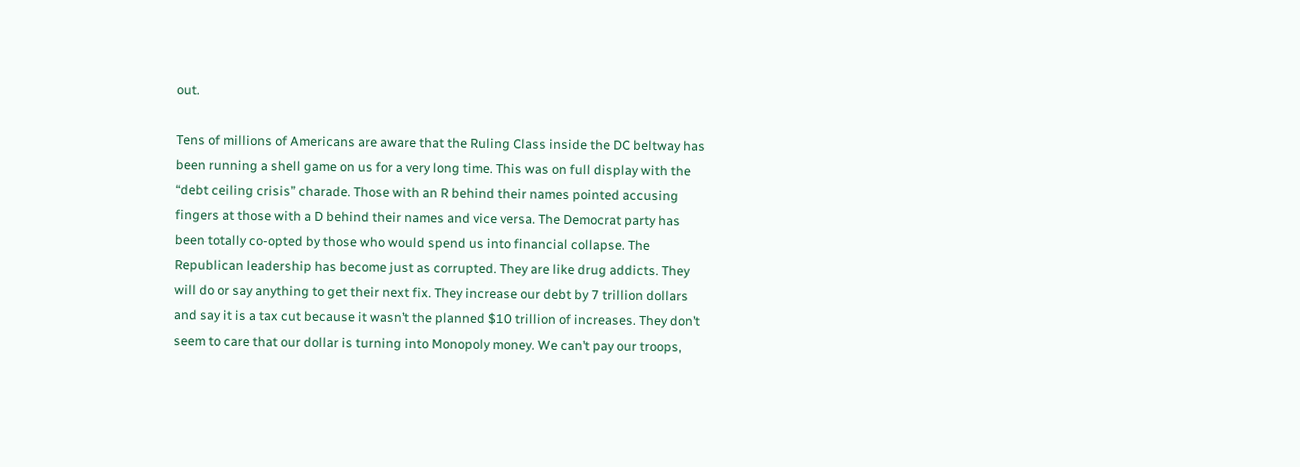out.

Tens of millions of Americans are aware that the Ruling Class inside the DC beltway has been running a shell game on us for a very long time. This was on full display with the “debt ceiling crisis” charade. Those with an R behind their names pointed accusing fingers at those with a D behind their names and vice versa. The Democrat party has been totally co-opted by those who would spend us into financial collapse. The Republican leadership has become just as corrupted. They are like drug addicts. They will do or say anything to get their next fix. They increase our debt by 7 trillion dollars and say it is a tax cut because it wasn’t the planned $10 trillion of increases. They don’t seem to care that our dollar is turning into Monopoly money. We can’t pay our troops,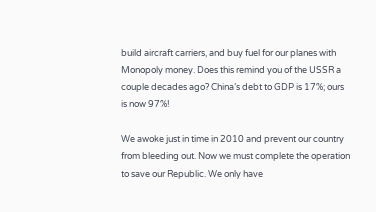build aircraft carriers, and buy fuel for our planes with Monopoly money. Does this remind you of the USSR a couple decades ago? China’s debt to GDP is 17%; ours is now 97%!

We awoke just in time in 2010 and prevent our country from bleeding out. Now we must complete the operation to save our Republic. We only have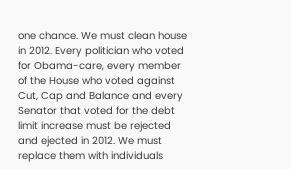one chance. We must clean house in 2012. Every politician who voted for Obama-care, every member of the House who voted against Cut, Cap and Balance and every Senator that voted for the debt limit increase must be rejected and ejected in 2012. We must replace them with individuals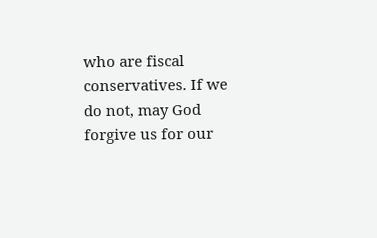who are fiscal conservatives. If we do not, may God forgive us for our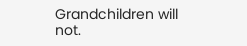Grandchildren will not.